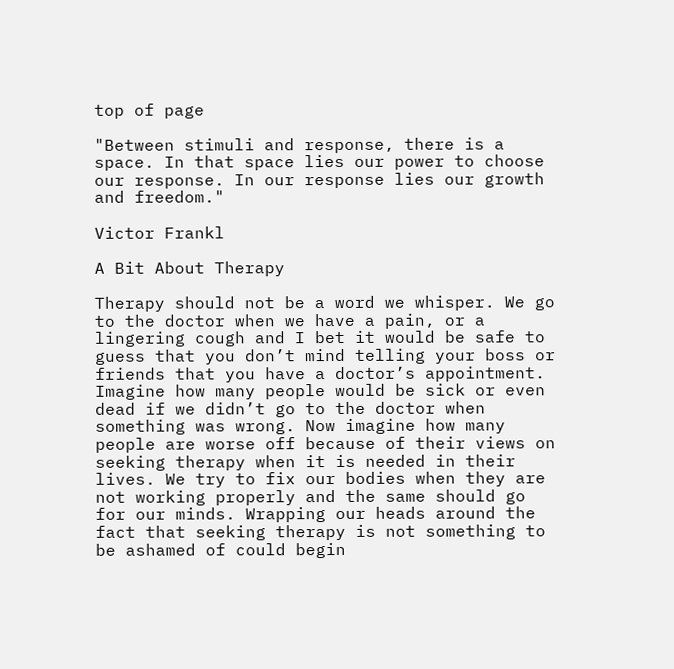top of page

"Between stimuli and response, there is a space. In that space lies our power to choose our response. In our response lies our growth and freedom."

Victor Frankl

A Bit About Therapy

Therapy should not be a word we whisper. We go to the doctor when we have a pain, or a lingering cough and I bet it would be safe to guess that you don’t mind telling your boss or friends that you have a doctor’s appointment. Imagine how many people would be sick or even dead if we didn’t go to the doctor when something was wrong. Now imagine how many people are worse off because of their views on seeking therapy when it is needed in their lives. We try to fix our bodies when they are not working properly and the same should go for our minds. Wrapping our heads around the fact that seeking therapy is not something to be ashamed of could begin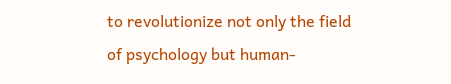to revolutionize not only the field of psychology but human-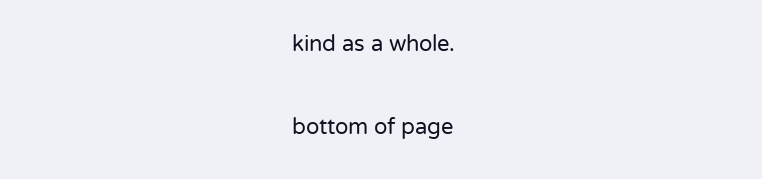kind as a whole.

bottom of page